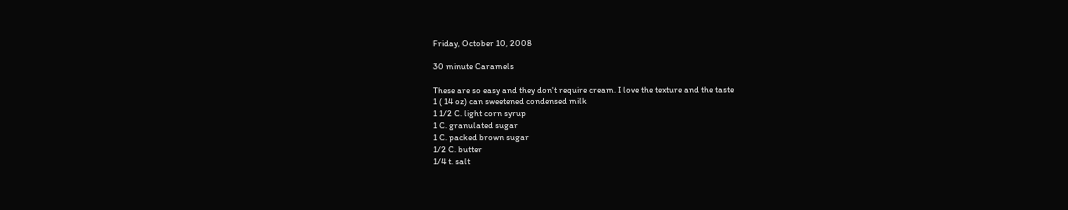Friday, October 10, 2008

30 minute Caramels

These are so easy and they don't require cream. I love the texture and the taste
1 ( 14 oz) can sweetened condensed milk
1 1/2 C. light corn syrup
1 C. granulated sugar
1 C. packed brown sugar
1/2 C. butter
1/4 t. salt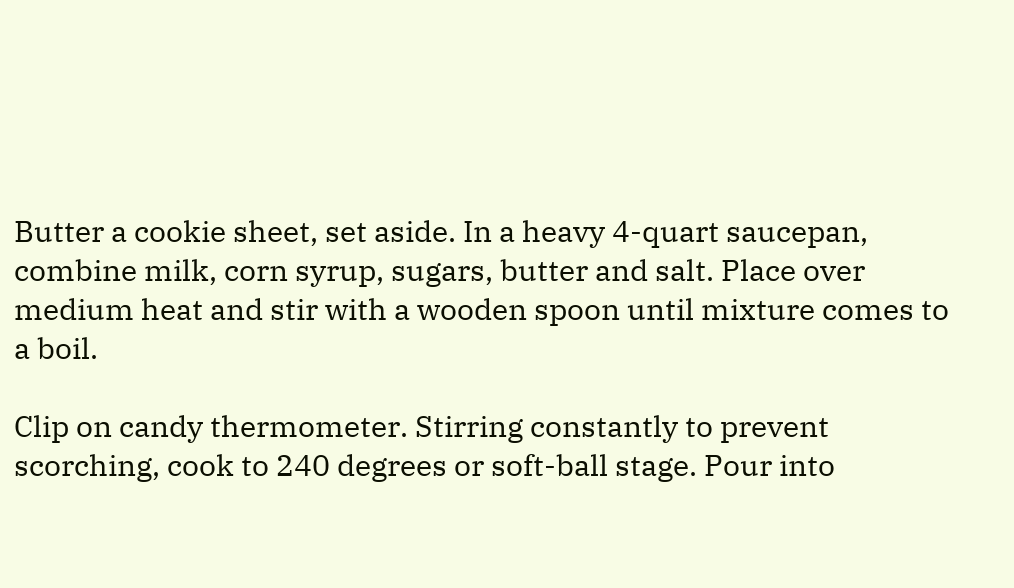Butter a cookie sheet, set aside. In a heavy 4-quart saucepan, combine milk, corn syrup, sugars, butter and salt. Place over medium heat and stir with a wooden spoon until mixture comes to a boil.

Clip on candy thermometer. Stirring constantly to prevent scorching, cook to 240 degrees or soft-ball stage. Pour into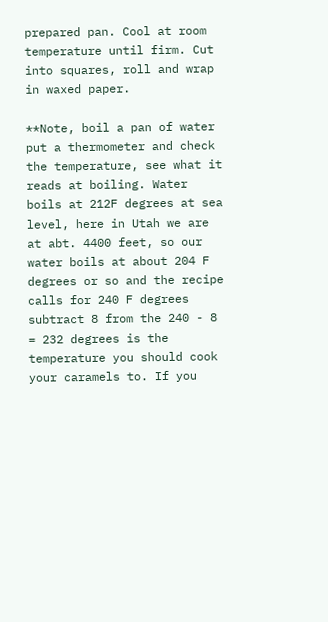prepared pan. Cool at room temperature until firm. Cut into squares, roll and wrap in waxed paper.

**Note, boil a pan of water put a thermometer and check the temperature, see what it reads at boiling. Water boils at 212F degrees at sea level, here in Utah we are at abt. 4400 feet, so our water boils at about 204 F degrees or so and the recipe calls for 240 F degrees subtract 8 from the 240 - 8 = 232 degrees is the temperature you should cook your caramels to. If you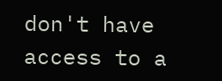don't have access to a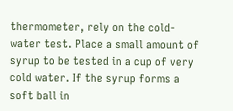thermometer, rely on the cold-water test. Place a small amount of syrup to be tested in a cup of very cold water. If the syrup forms a soft ball in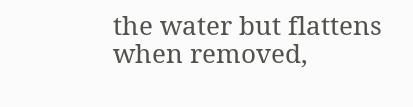the water but flattens when removed,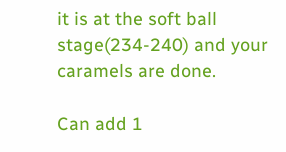it is at the soft ball stage(234-240) and your caramels are done.

Can add 1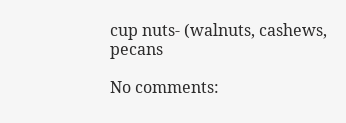cup nuts- (walnuts, cashews, pecans

No comments: